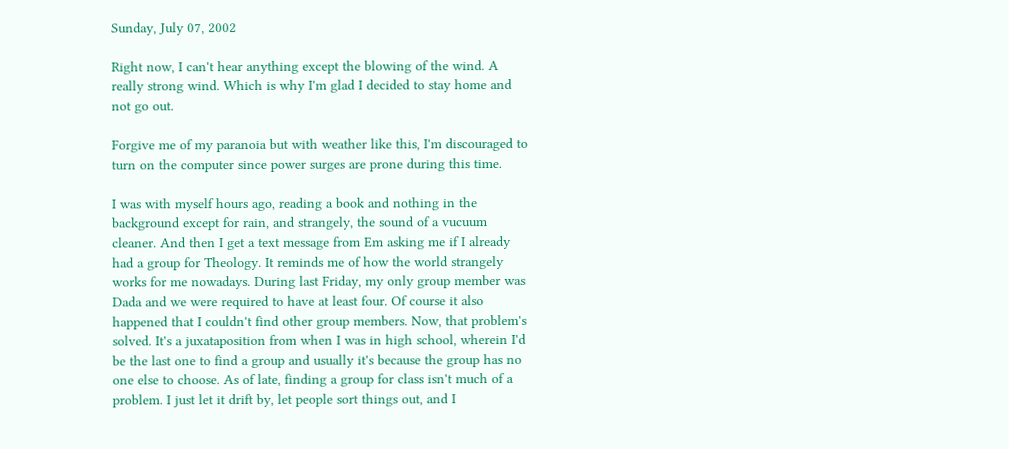Sunday, July 07, 2002

Right now, I can't hear anything except the blowing of the wind. A really strong wind. Which is why I'm glad I decided to stay home and not go out.

Forgive me of my paranoia but with weather like this, I'm discouraged to turn on the computer since power surges are prone during this time.

I was with myself hours ago, reading a book and nothing in the background except for rain, and strangely, the sound of a vucuum cleaner. And then I get a text message from Em asking me if I already had a group for Theology. It reminds me of how the world strangely works for me nowadays. During last Friday, my only group member was Dada and we were required to have at least four. Of course it also happened that I couldn't find other group members. Now, that problem's solved. It's a juxataposition from when I was in high school, wherein I'd be the last one to find a group and usually it's because the group has no one else to choose. As of late, finding a group for class isn't much of a problem. I just let it drift by, let people sort things out, and I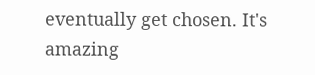eventually get chosen. It's amazing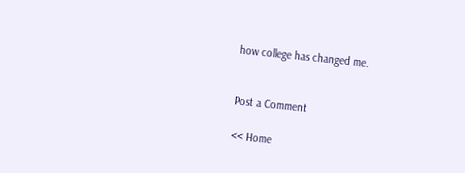how college has changed me.


Post a Comment

<< Home